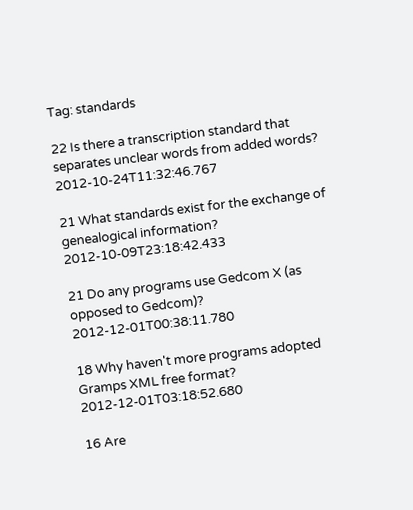Tag: standards

22 Is there a transcription standard that separates unclear words from added words? 2012-10-24T11:32:46.767

21 What standards exist for the exchange of genealogical information? 2012-10-09T23:18:42.433

21 Do any programs use Gedcom X (as opposed to Gedcom)? 2012-12-01T00:38:11.780

18 Why haven't more programs adopted Gramps XML free format? 2012-12-01T03:18:52.680

16 Are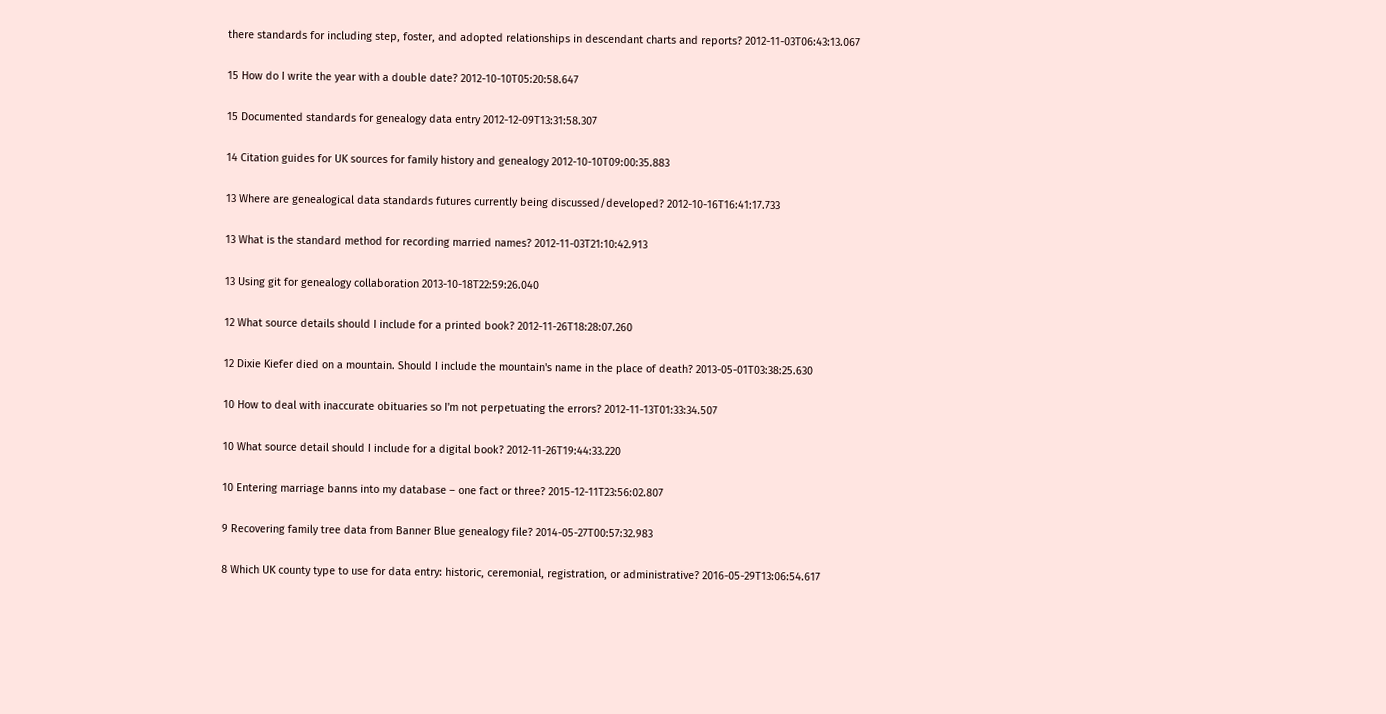there standards for including step, foster, and adopted relationships in descendant charts and reports? 2012-11-03T06:43:13.067

15 How do I write the year with a double date? 2012-10-10T05:20:58.647

15 Documented standards for genealogy data entry 2012-12-09T13:31:58.307

14 Citation guides for UK sources for family history and genealogy 2012-10-10T09:00:35.883

13 Where are genealogical data standards futures currently being discussed/developed? 2012-10-16T16:41:17.733

13 What is the standard method for recording married names? 2012-11-03T21:10:42.913

13 Using git for genealogy collaboration 2013-10-18T22:59:26.040

12 What source details should I include for a printed book? 2012-11-26T18:28:07.260

12 Dixie Kiefer died on a mountain. Should I include the mountain's name in the place of death? 2013-05-01T03:38:25.630

10 How to deal with inaccurate obituaries so I'm not perpetuating the errors? 2012-11-13T01:33:34.507

10 What source detail should I include for a digital book? 2012-11-26T19:44:33.220

10 Entering marriage banns into my database – one fact or three? 2015-12-11T23:56:02.807

9 Recovering family tree data from Banner Blue genealogy file? 2014-05-27T00:57:32.983

8 Which UK county type to use for data entry: historic, ceremonial, registration, or administrative? 2016-05-29T13:06:54.617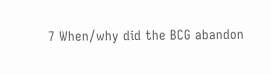7 When/why did the BCG abandon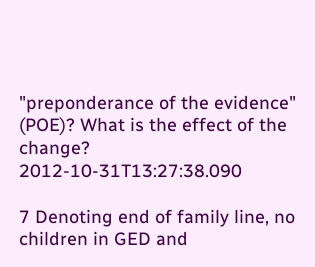"preponderance of the evidence" (POE)? What is the effect of the change? 2012-10-31T13:27:38.090

7 Denoting end of family line, no children in GED and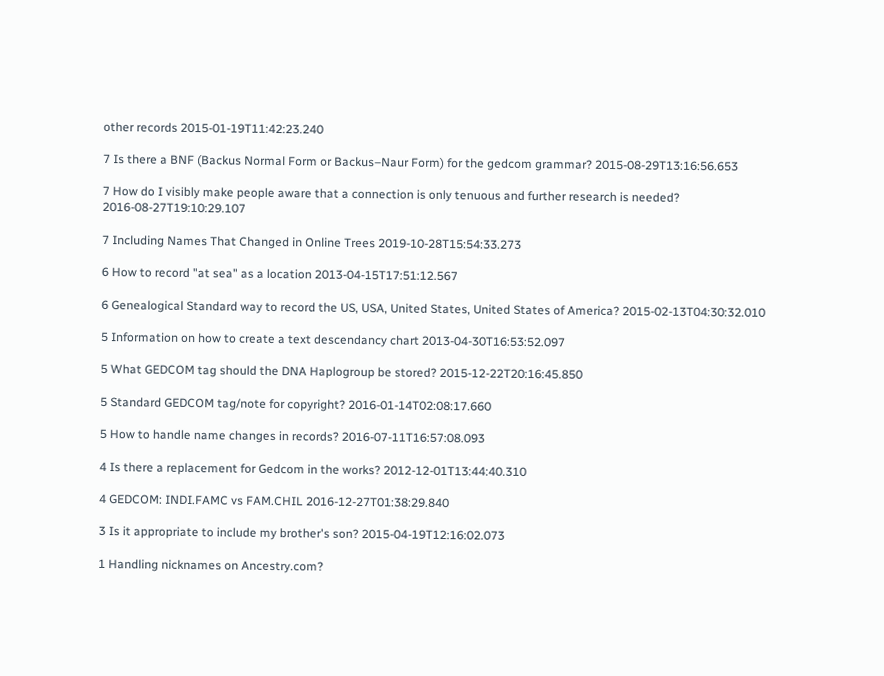other records 2015-01-19T11:42:23.240

7 Is there a BNF (Backus Normal Form or Backus–Naur Form) for the gedcom grammar? 2015-08-29T13:16:56.653

7 How do I visibly make people aware that a connection is only tenuous and further research is needed? 2016-08-27T19:10:29.107

7 Including Names That Changed in Online Trees 2019-10-28T15:54:33.273

6 How to record "at sea" as a location 2013-04-15T17:51:12.567

6 Genealogical Standard way to record the US, USA, United States, United States of America? 2015-02-13T04:30:32.010

5 Information on how to create a text descendancy chart 2013-04-30T16:53:52.097

5 What GEDCOM tag should the DNA Haplogroup be stored? 2015-12-22T20:16:45.850

5 Standard GEDCOM tag/note for copyright? 2016-01-14T02:08:17.660

5 How to handle name changes in records? 2016-07-11T16:57:08.093

4 Is there a replacement for Gedcom in the works? 2012-12-01T13:44:40.310

4 GEDCOM: INDI.FAMC vs FAM.CHIL 2016-12-27T01:38:29.840

3 Is it appropriate to include my brother's son? 2015-04-19T12:16:02.073

1 Handling nicknames on Ancestry.com?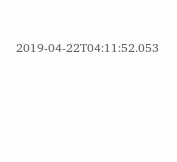2019-04-22T04:11:52.053